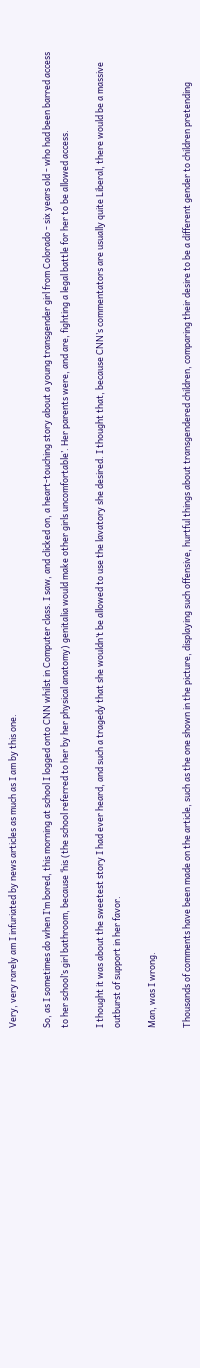Very, very rarely am I infuriated by news articles as much as I am by this one.

So, as I sometimes do when I’m bored, this morning at school I logged onto CNN whilst in Computer class. I saw, and clicked on, a heart-touching story about a young transgender girl from Colorado - six years old - who had been barred access to her school’s girl bathroom, because ‘his (the school referred to her by her physical anatomy) genitalia would make other girls uncomfortable’. Her parents were, and are, fighting a legal battle for her to be allowed access.

I thought it was about the sweetest story I had ever heard, and such a tragedy that she wouldn’t be allowed to use the lavatory she desired. I thought that, because CNN’s commentators are usually quite Liberal, there would be a massive outburst of support in her favor.

Man, was I wrong.

Thousands of comments have been made on the article, such as the one shown in the picture, displaying such offensive, hurtful things about transgendered children, comparing their desire to be a different gender to children pretending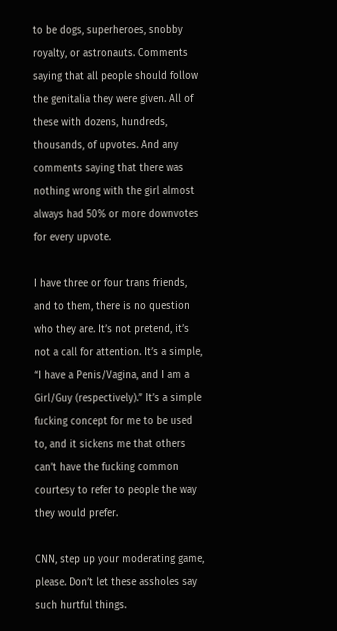to be dogs, superheroes, snobby royalty, or astronauts. Comments saying that all people should follow the genitalia they were given. All of these with dozens, hundreds, thousands, of upvotes. And any comments saying that there was nothing wrong with the girl almost always had 50% or more downvotes for every upvote.

I have three or four trans friends, and to them, there is no question who they are. It’s not pretend, it’s not a call for attention. It’s a simple, “I have a Penis/Vagina, and I am a Girl/Guy (respectively).” It’s a simple fucking concept for me to be used to, and it sickens me that others can’t have the fucking common courtesy to refer to people the way they would prefer.

CNN, step up your moderating game, please. Don’t let these assholes say such hurtful things.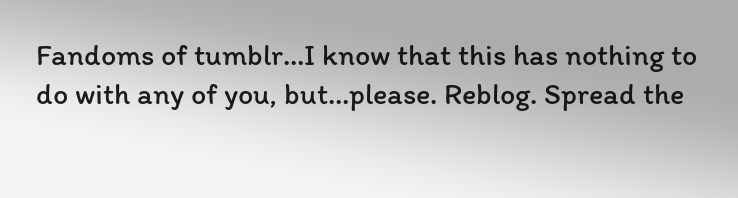Fandoms of tumblr…I know that this has nothing to do with any of you, but…please. Reblog. Spread the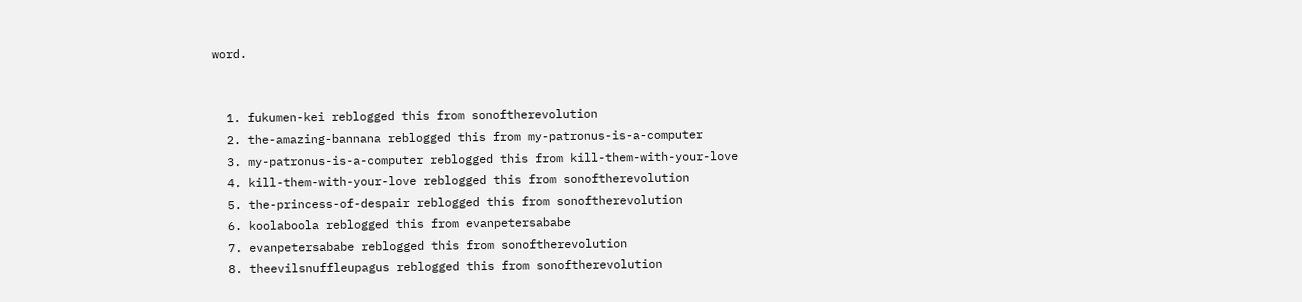word.


  1. fukumen-kei reblogged this from sonoftherevolution
  2. the-amazing-bannana reblogged this from my-patronus-is-a-computer
  3. my-patronus-is-a-computer reblogged this from kill-them-with-your-love
  4. kill-them-with-your-love reblogged this from sonoftherevolution
  5. the-princess-of-despair reblogged this from sonoftherevolution
  6. koolaboola reblogged this from evanpetersababe
  7. evanpetersababe reblogged this from sonoftherevolution
  8. theevilsnuffleupagus reblogged this from sonoftherevolution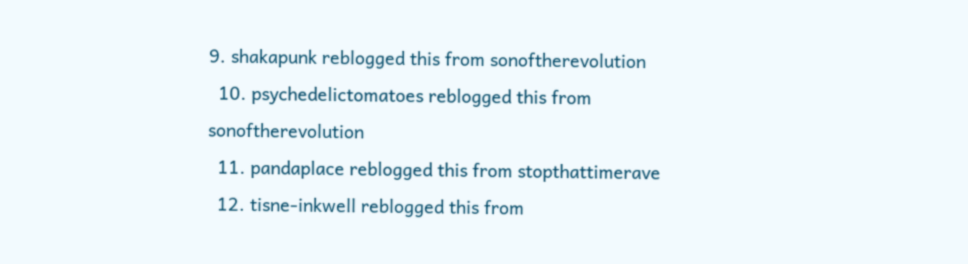9. shakapunk reblogged this from sonoftherevolution
  10. psychedelictomatoes reblogged this from sonoftherevolution
  11. pandaplace reblogged this from stopthattimerave
  12. tisne-inkwell reblogged this from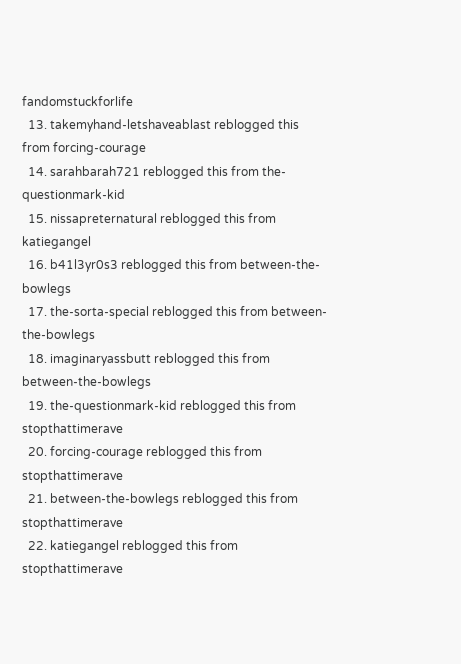fandomstuckforlife
  13. takemyhand-letshaveablast reblogged this from forcing-courage
  14. sarahbarah721 reblogged this from the-questionmark-kid
  15. nissapreternatural reblogged this from katiegangel
  16. b41l3yr0s3 reblogged this from between-the-bowlegs
  17. the-sorta-special reblogged this from between-the-bowlegs
  18. imaginaryassbutt reblogged this from between-the-bowlegs
  19. the-questionmark-kid reblogged this from stopthattimerave
  20. forcing-courage reblogged this from stopthattimerave
  21. between-the-bowlegs reblogged this from stopthattimerave
  22. katiegangel reblogged this from stopthattimerave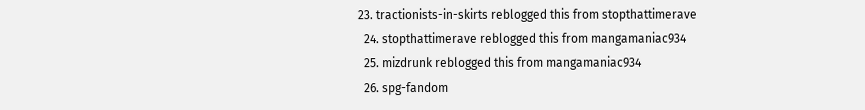23. tractionists-in-skirts reblogged this from stopthattimerave
  24. stopthattimerave reblogged this from mangamaniac934
  25. mizdrunk reblogged this from mangamaniac934
  26. spg-fandom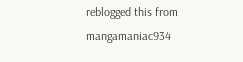reblogged this from mangamaniac934